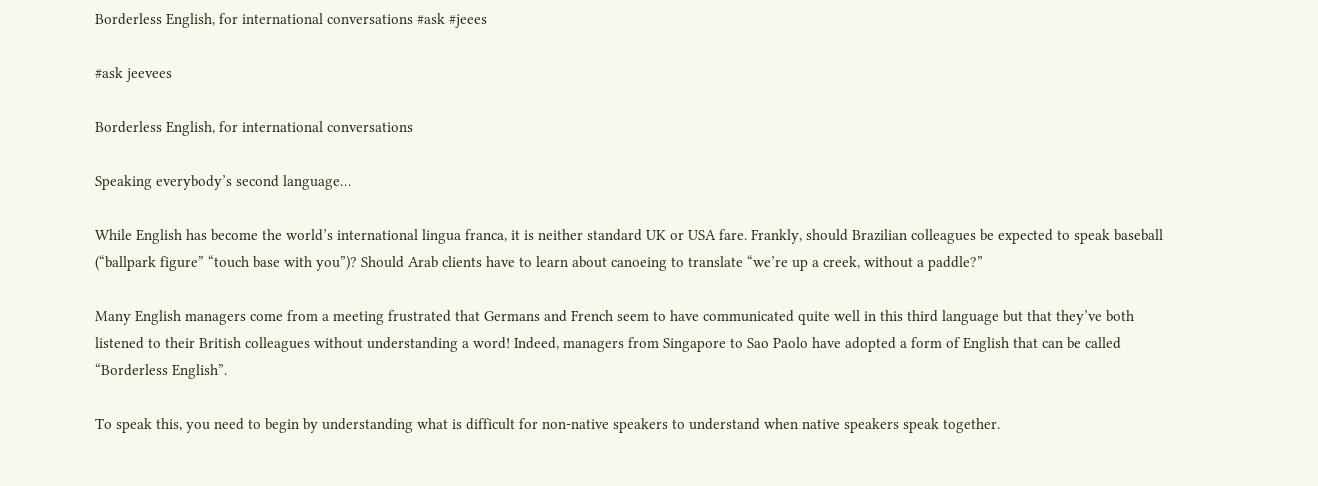Borderless English, for international conversations #ask #jeees

#ask jeevees

Borderless English, for international conversations

Speaking everybody’s second language…

While English has become the world’s international lingua franca, it is neither standard UK or USA fare. Frankly, should Brazilian colleagues be expected to speak baseball (“ballpark figure” “touch base with you”)? Should Arab clients have to learn about canoeing to translate “we’re up a creek, without a paddle?”

Many English managers come from a meeting frustrated that Germans and French seem to have communicated quite well in this third language but that they’ve both listened to their British colleagues without understanding a word! Indeed, managers from Singapore to Sao Paolo have adopted a form of English that can be called “Borderless English”.

To speak this, you need to begin by understanding what is difficult for non-native speakers to understand when native speakers speak together.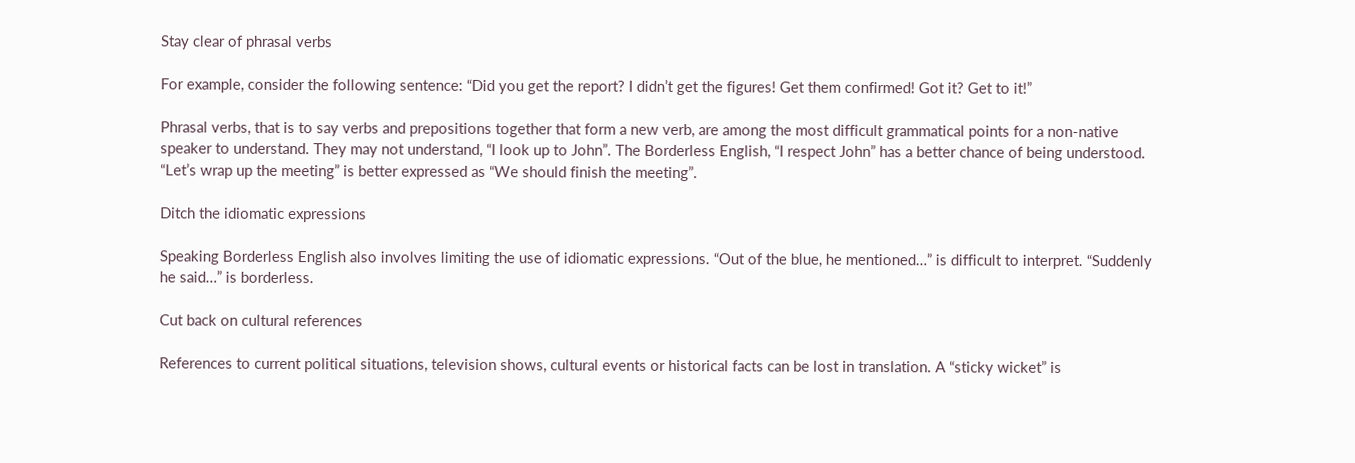Stay clear of phrasal verbs

For example, consider the following sentence: “Did you get the report? I didn’t get the figures! Get them confirmed! Got it? Get to it!”

Phrasal verbs, that is to say verbs and prepositions together that form a new verb, are among the most difficult grammatical points for a non-native speaker to understand. They may not understand, “I look up to John”. The Borderless English, “I respect John” has a better chance of being understood. “Let’s wrap up the meeting” is better expressed as “We should finish the meeting”.

Ditch the idiomatic expressions

Speaking Borderless English also involves limiting the use of idiomatic expressions. “Out of the blue, he mentioned…” is difficult to interpret. “Suddenly he said…” is borderless.

Cut back on cultural references

References to current political situations, television shows, cultural events or historical facts can be lost in translation. A “sticky wicket” is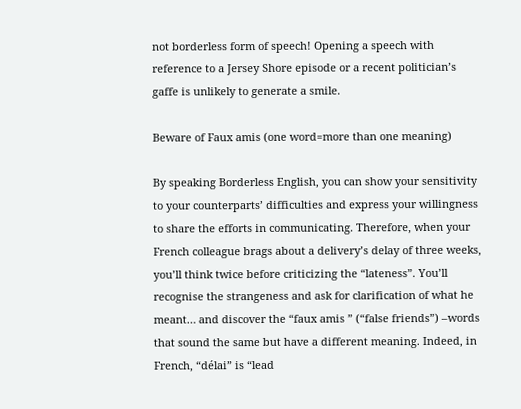not borderless form of speech! Opening a speech with reference to a Jersey Shore episode or a recent politician’s gaffe is unlikely to generate a smile.

Beware of Faux amis (one word=more than one meaning)

By speaking Borderless English, you can show your sensitivity to your counterparts’ difficulties and express your willingness to share the efforts in communicating. Therefore, when your French colleague brags about a delivery’s delay of three weeks, you’ll think twice before criticizing the “lateness”. You’ll recognise the strangeness and ask for clarification of what he meant… and discover the “faux amis ” (“false friends”) –words that sound the same but have a different meaning. Indeed, in French, “délai” is “lead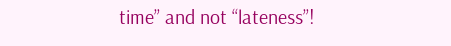time” and not “lateness”!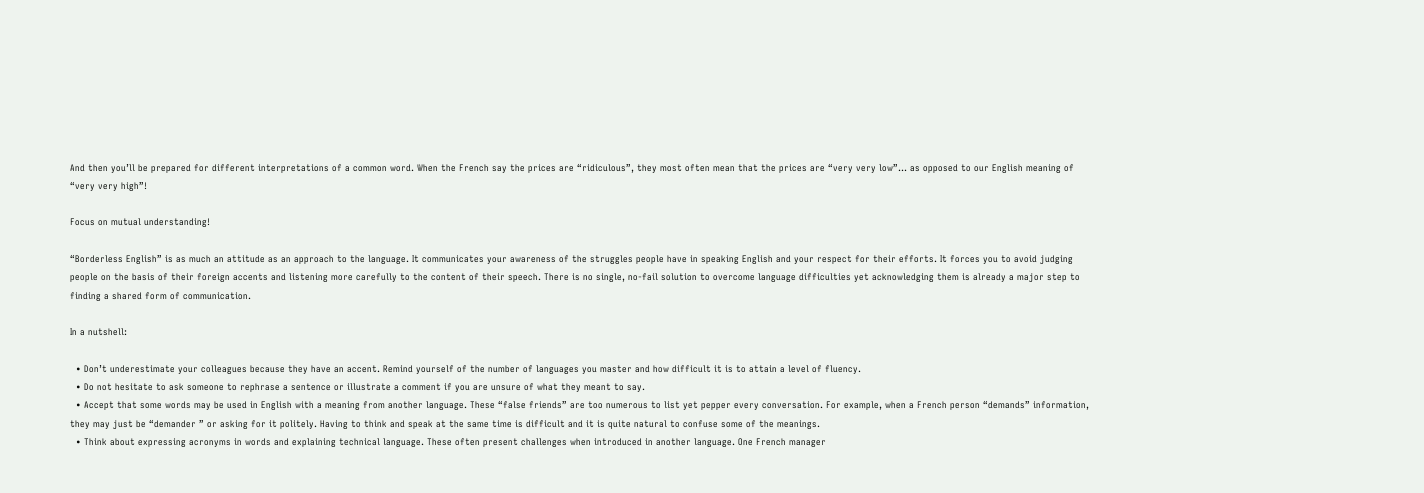And then you’ll be prepared for different interpretations of a common word. When the French say the prices are “ridiculous”, they most often mean that the prices are “very very low”… as opposed to our English meaning of “very very high”!

Focus on mutual understanding!

“Borderless English” is as much an attitude as an approach to the language. It communicates your awareness of the struggles people have in speaking English and your respect for their efforts. It forces you to avoid judging people on the basis of their foreign accents and listening more carefully to the content of their speech. There is no single, no-fail solution to overcome language difficulties yet acknowledging them is already a major step to finding a shared form of communication.

In a nutshell:

  • Don’t underestimate your colleagues because they have an accent. Remind yourself of the number of languages you master and how difficult it is to attain a level of fluency.
  • Do not hesitate to ask someone to rephrase a sentence or illustrate a comment if you are unsure of what they meant to say.
  • Accept that some words may be used in English with a meaning from another language. These “false friends” are too numerous to list yet pepper every conversation. For example, when a French person “demands” information, they may just be “demander ” or asking for it politely. Having to think and speak at the same time is difficult and it is quite natural to confuse some of the meanings.
  • Think about expressing acronyms in words and explaining technical language. These often present challenges when introduced in another language. One French manager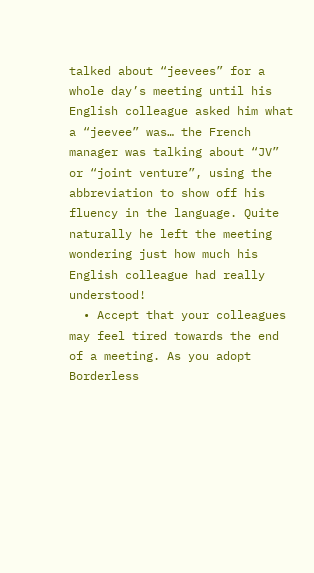talked about “jeevees” for a whole day’s meeting until his English colleague asked him what a “jeevee” was… the French manager was talking about “JV” or “joint venture”, using the abbreviation to show off his fluency in the language. Quite naturally he left the meeting wondering just how much his English colleague had really understood!
  • Accept that your colleagues may feel tired towards the end of a meeting. As you adopt Borderless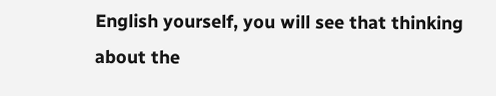English yourself, you will see that thinking about the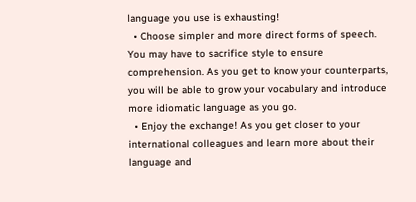language you use is exhausting!
  • Choose simpler and more direct forms of speech. You may have to sacrifice style to ensure comprehension. As you get to know your counterparts, you will be able to grow your vocabulary and introduce more idiomatic language as you go.
  • Enjoy the exchange! As you get closer to your international colleagues and learn more about their language and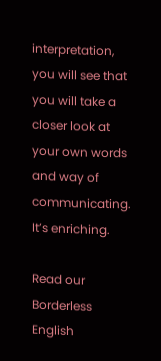interpretation, you will see that you will take a closer look at your own words and way of communicating. It’s enriching.

Read our Borderless English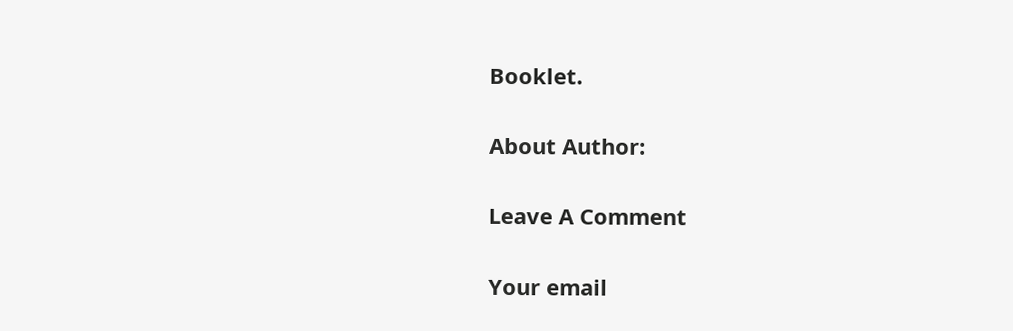Booklet.

About Author:

Leave A Comment

Your email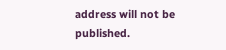address will not be published.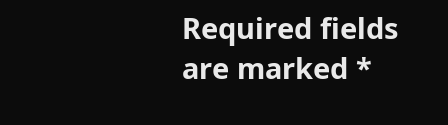Required fields are marked *